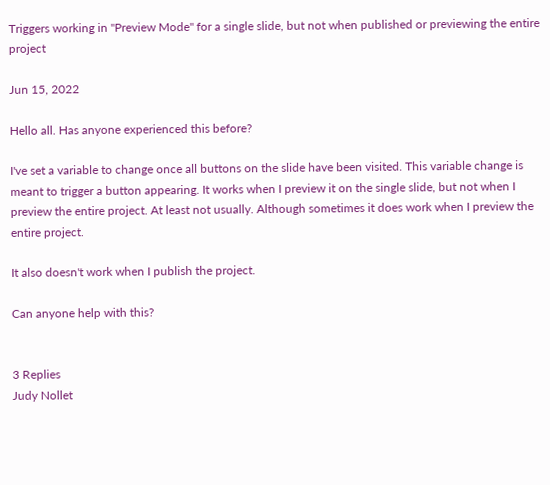Triggers working in "Preview Mode" for a single slide, but not when published or previewing the entire project

Jun 15, 2022

Hello all. Has anyone experienced this before?

I've set a variable to change once all buttons on the slide have been visited. This variable change is meant to trigger a button appearing. It works when I preview it on the single slide, but not when I preview the entire project. At least not usually. Although sometimes it does work when I preview the entire project.

It also doesn't work when I publish the project.

Can anyone help with this?


3 Replies
Judy Nollet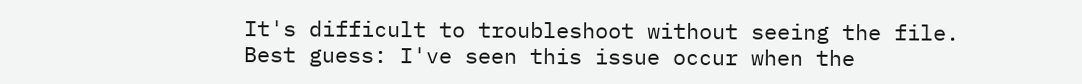It's difficult to troubleshoot without seeing the file. Best guess: I've seen this issue occur when the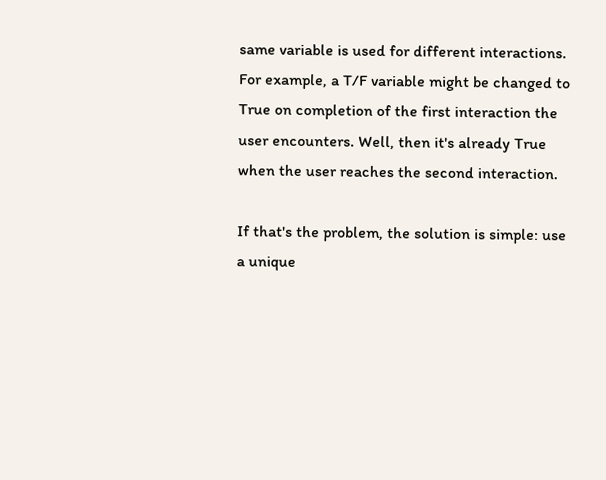same variable is used for different interactions. For example, a T/F variable might be changed to True on completion of the first interaction the user encounters. Well, then it's already True when the user reaches the second interaction.

If that's the problem, the solution is simple: use a unique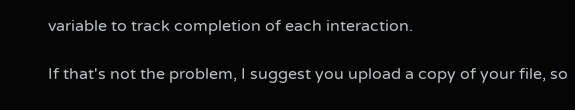variable to track completion of each interaction.

If that's not the problem, I suggest you upload a copy of your file, so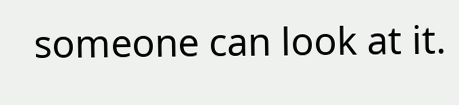someone can look at it.